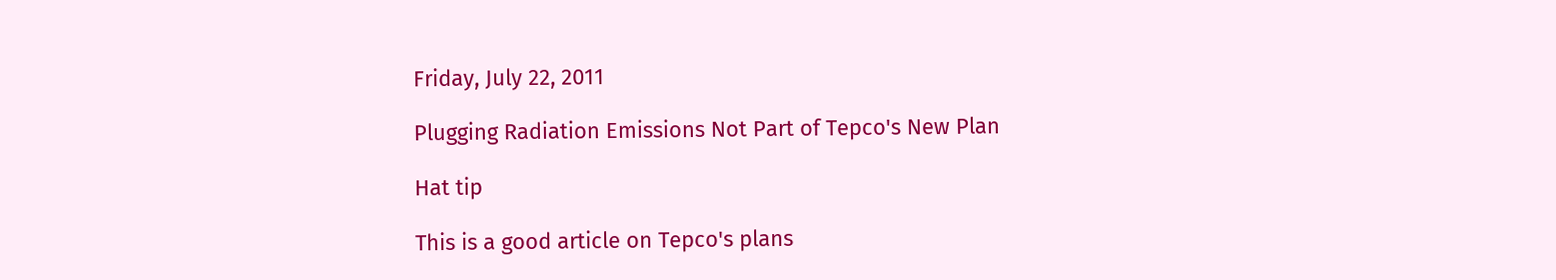Friday, July 22, 2011

Plugging Radiation Emissions Not Part of Tepco's New Plan

Hat tip

This is a good article on Tepco's plans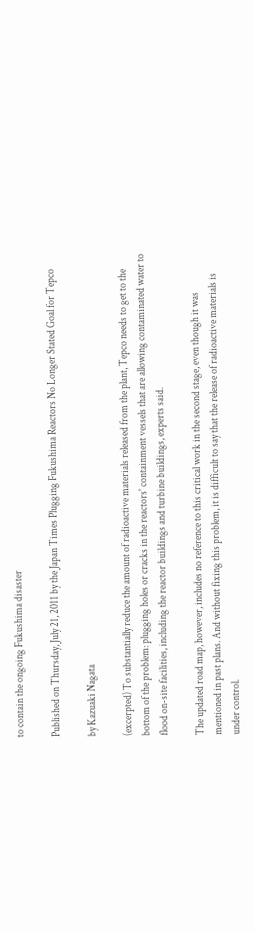to contain the ongoing Fukushima disaster

Published on Thursday, July 21, 2011 by the Japan Times Plugging Fukushima Reactors No Longer Stated Goal for Tepco

by Kazuaki Nagata

(excerpted) To substantially reduce the amount of radioactive materials released from the plant, Tepco needs to get to the bottom of the problem: plugging holes or cracks in the reactors' containment vessels that are allowing contaminated water to flood on-site facilities, including the reactor buildings and turbine buildings, experts said.

The updated road map, however, includes no reference to this critical work in the second stage, even though it was mentioned in past plans. And without fixing this problem, it is difficult to say that the release of radioactive materials is under control.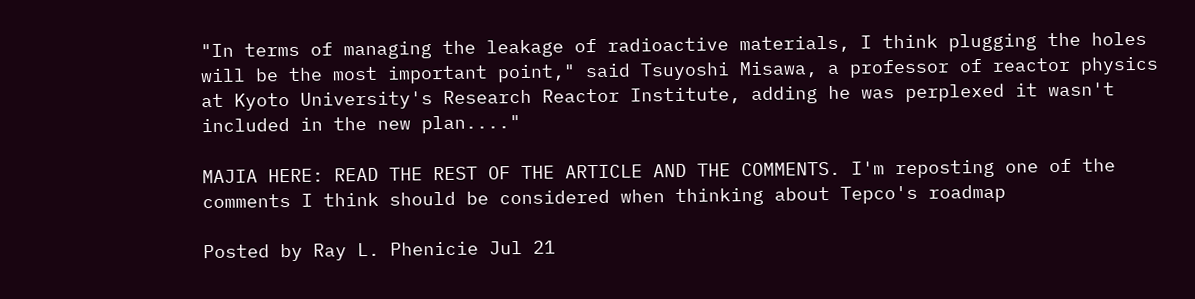"In terms of managing the leakage of radioactive materials, I think plugging the holes will be the most important point," said Tsuyoshi Misawa, a professor of reactor physics at Kyoto University's Research Reactor Institute, adding he was perplexed it wasn't included in the new plan...."

MAJIA HERE: READ THE REST OF THE ARTICLE AND THE COMMENTS. I'm reposting one of the comments I think should be considered when thinking about Tepco's roadmap

Posted by Ray L. Phenicie Jul 21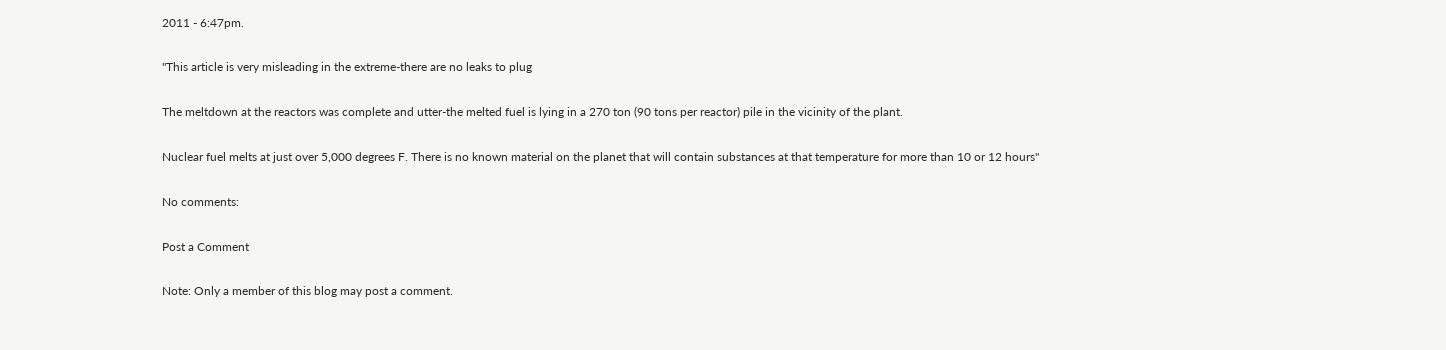2011 - 6:47pm.

"This article is very misleading in the extreme-there are no leaks to plug

The meltdown at the reactors was complete and utter-the melted fuel is lying in a 270 ton (90 tons per reactor) pile in the vicinity of the plant.

Nuclear fuel melts at just over 5,000 degrees F. There is no known material on the planet that will contain substances at that temperature for more than 10 or 12 hours"

No comments:

Post a Comment

Note: Only a member of this blog may post a comment.